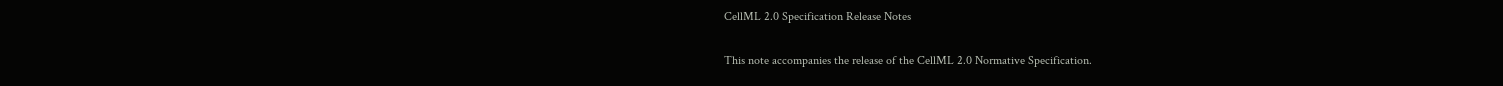CellML 2.0 Specification Release Notes

This note accompanies the release of the CellML 2.0 Normative Specification.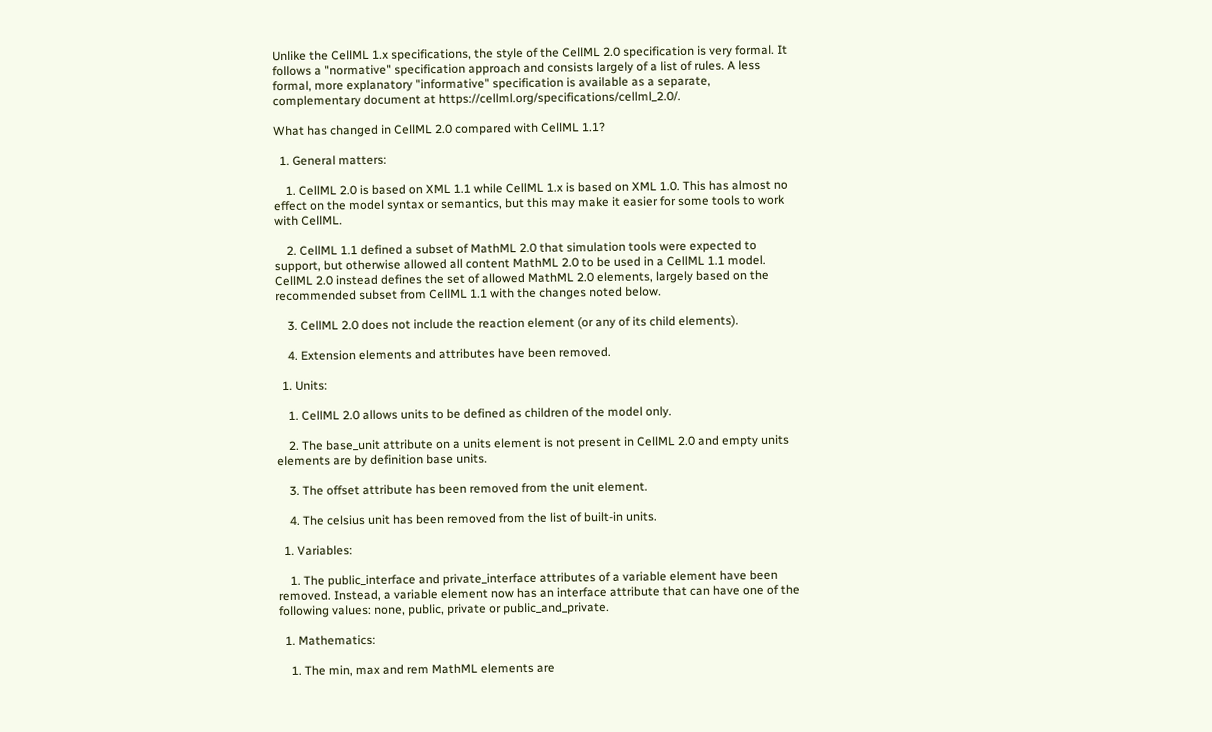Unlike the CellML 1.x specifications, the style of the CellML 2.0 specification is very formal. It follows a "normative" specification approach and consists largely of a list of rules. A less formal, more explanatory "informative" specification is available as a separate, complementary document at https://cellml.org/specifications/cellml_2.0/.

What has changed in CellML 2.0 compared with CellML 1.1?

  1. General matters:

    1. CellML 2.0 is based on XML 1.1 while CellML 1.x is based on XML 1.0. This has almost no effect on the model syntax or semantics, but this may make it easier for some tools to work with CellML.

    2. CellML 1.1 defined a subset of MathML 2.0 that simulation tools were expected to support, but otherwise allowed all content MathML 2.0 to be used in a CellML 1.1 model. CellML 2.0 instead defines the set of allowed MathML 2.0 elements, largely based on the recommended subset from CellML 1.1 with the changes noted below.

    3. CellML 2.0 does not include the reaction element (or any of its child elements).

    4. Extension elements and attributes have been removed.

  1. Units:

    1. CellML 2.0 allows units to be defined as children of the model only.

    2. The base_unit attribute on a units element is not present in CellML 2.0 and empty units elements are by definition base units.

    3. The offset attribute has been removed from the unit element.

    4. The celsius unit has been removed from the list of built-in units.

  1. Variables:

    1. The public_interface and private_interface attributes of a variable element have been removed. Instead, a variable element now has an interface attribute that can have one of the following values: none, public, private or public_and_private.

  1. Mathematics:

    1. The min, max and rem MathML elements are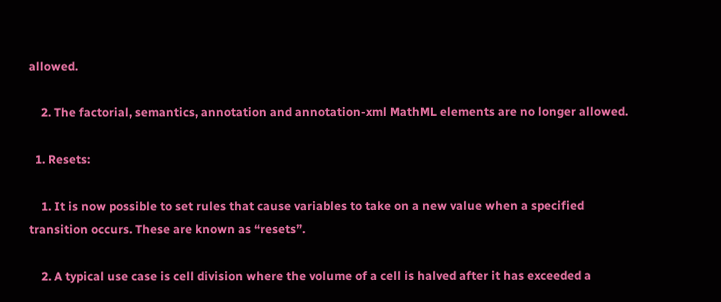allowed.

    2. The factorial, semantics, annotation and annotation-xml MathML elements are no longer allowed.

  1. Resets:

    1. It is now possible to set rules that cause variables to take on a new value when a specified transition occurs. These are known as “resets”.

    2. A typical use case is cell division where the volume of a cell is halved after it has exceeded a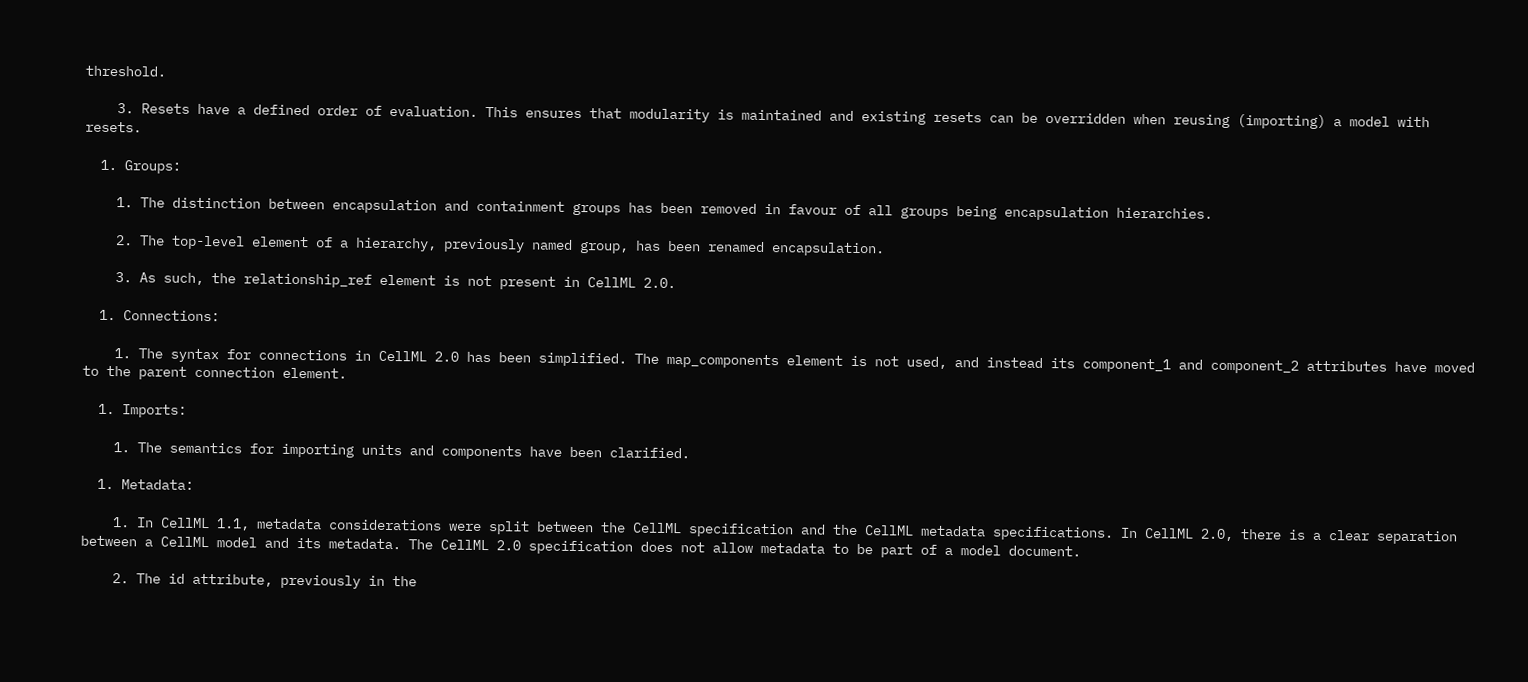threshold.

    3. Resets have a defined order of evaluation. This ensures that modularity is maintained and existing resets can be overridden when reusing (importing) a model with resets.

  1. Groups:

    1. The distinction between encapsulation and containment groups has been removed in favour of all groups being encapsulation hierarchies.

    2. The top-level element of a hierarchy, previously named group, has been renamed encapsulation.

    3. As such, the relationship_ref element is not present in CellML 2.0.

  1. Connections:

    1. The syntax for connections in CellML 2.0 has been simplified. The map_components element is not used, and instead its component_1 and component_2 attributes have moved to the parent connection element.

  1. Imports:

    1. The semantics for importing units and components have been clarified.

  1. Metadata:

    1. In CellML 1.1, metadata considerations were split between the CellML specification and the CellML metadata specifications. In CellML 2.0, there is a clear separation between a CellML model and its metadata. The CellML 2.0 specification does not allow metadata to be part of a model document.

    2. The id attribute, previously in the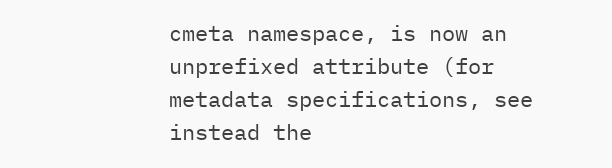cmeta namespace, is now an unprefixed attribute (for metadata specifications, see instead the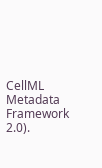CellML Metadata Framework 2.0).